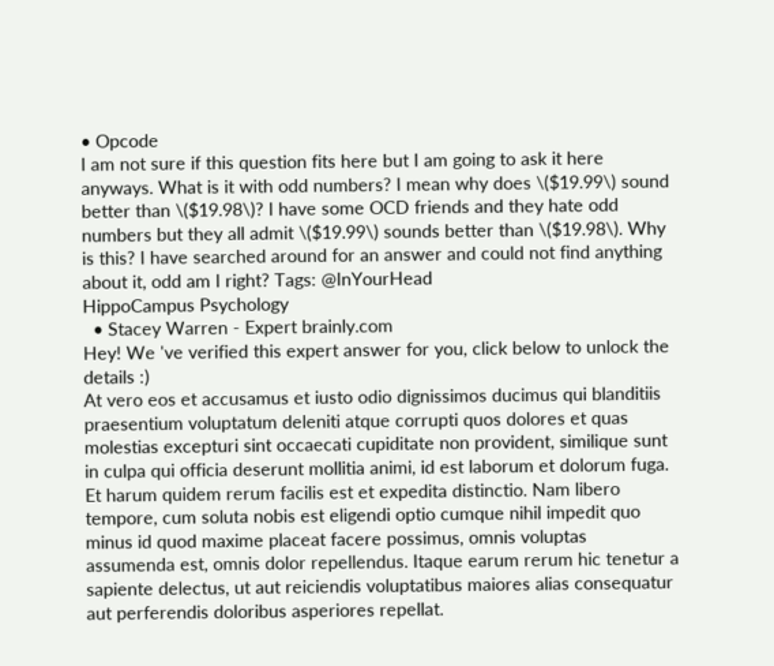• Opcode
I am not sure if this question fits here but I am going to ask it here anyways. What is it with odd numbers? I mean why does \($19.99\) sound better than \($19.98\)? I have some OCD friends and they hate odd numbers but they all admit \($19.99\) sounds better than \($19.98\). Why is this? I have searched around for an answer and could not find anything about it, odd am I right? Tags: @InYourHead
HippoCampus Psychology
  • Stacey Warren - Expert brainly.com
Hey! We 've verified this expert answer for you, click below to unlock the details :)
At vero eos et accusamus et iusto odio dignissimos ducimus qui blanditiis praesentium voluptatum deleniti atque corrupti quos dolores et quas molestias excepturi sint occaecati cupiditate non provident, similique sunt in culpa qui officia deserunt mollitia animi, id est laborum et dolorum fuga. Et harum quidem rerum facilis est et expedita distinctio. Nam libero tempore, cum soluta nobis est eligendi optio cumque nihil impedit quo minus id quod maxime placeat facere possimus, omnis voluptas assumenda est, omnis dolor repellendus. Itaque earum rerum hic tenetur a sapiente delectus, ut aut reiciendis voluptatibus maiores alias consequatur aut perferendis doloribus asperiores repellat.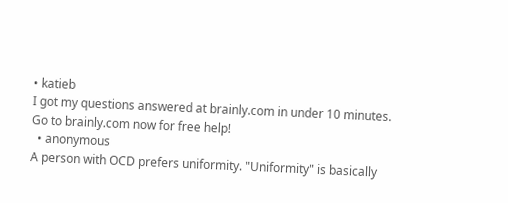• katieb
I got my questions answered at brainly.com in under 10 minutes. Go to brainly.com now for free help!
  • anonymous
A person with OCD prefers uniformity. "Uniformity" is basically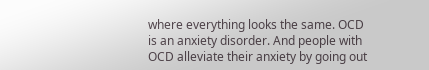where everything looks the same. OCD is an anxiety disorder. And people with OCD alleviate their anxiety by going out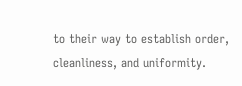to their way to establish order, cleanliness, and uniformity.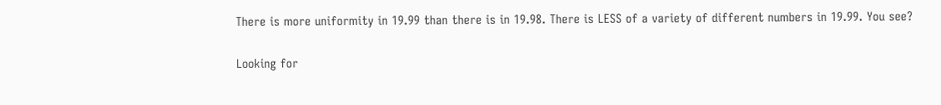There is more uniformity in 19.99 than there is in 19.98. There is LESS of a variety of different numbers in 19.99. You see?

Looking for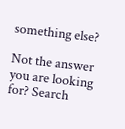something else?

Not the answer you are looking for? Search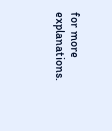for more explanations.